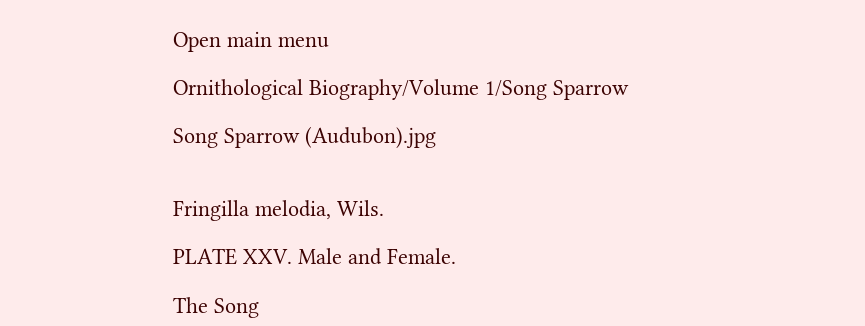Open main menu

Ornithological Biography/Volume 1/Song Sparrow

Song Sparrow (Audubon).jpg


Fringilla melodia, Wils.

PLATE XXV. Male and Female.

The Song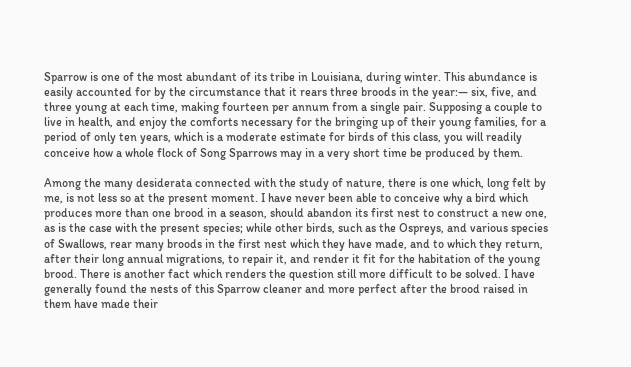Sparrow is one of the most abundant of its tribe in Louisiana, during winter. This abundance is easily accounted for by the circumstance that it rears three broods in the year:— six, five, and three young at each time, making fourteen per annum from a single pair. Supposing a couple to live in health, and enjoy the comforts necessary for the bringing up of their young families, for a period of only ten years, which is a moderate estimate for birds of this class, you will readily conceive how a whole flock of Song Sparrows may in a very short time be produced by them.

Among the many desiderata connected with the study of nature, there is one which, long felt by me, is not less so at the present moment. I have never been able to conceive why a bird which produces more than one brood in a season, should abandon its first nest to construct a new one, as is the case with the present species; while other birds, such as the Ospreys, and various species of Swallows, rear many broods in the first nest which they have made, and to which they return, after their long annual migrations, to repair it, and render it fit for the habitation of the young brood. There is another fact which renders the question still more difficult to be solved. I have generally found the nests of this Sparrow cleaner and more perfect after the brood raised in them have made their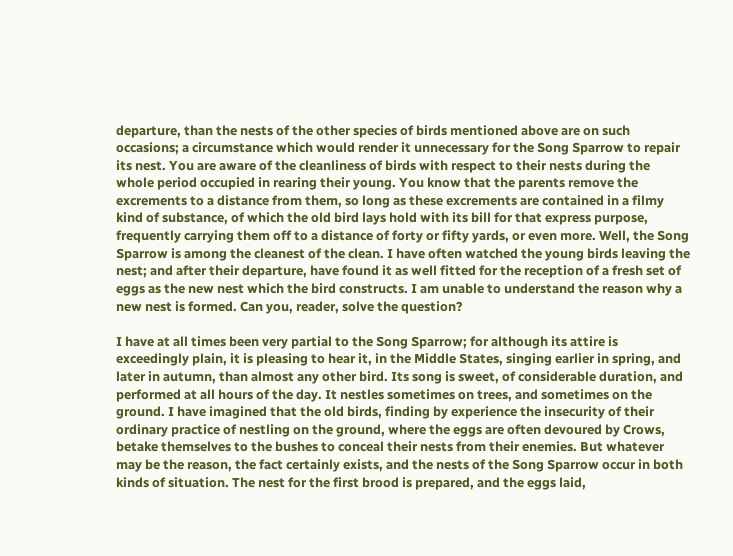departure, than the nests of the other species of birds mentioned above are on such occasions; a circumstance which would render it unnecessary for the Song Sparrow to repair its nest. You are aware of the cleanliness of birds with respect to their nests during the whole period occupied in rearing their young. You know that the parents remove the excrements to a distance from them, so long as these excrements are contained in a filmy kind of substance, of which the old bird lays hold with its bill for that express purpose, frequently carrying them off to a distance of forty or fifty yards, or even more. Well, the Song Sparrow is among the cleanest of the clean. I have often watched the young birds leaving the nest; and after their departure, have found it as well fitted for the reception of a fresh set of eggs as the new nest which the bird constructs. I am unable to understand the reason why a new nest is formed. Can you, reader, solve the question?

I have at all times been very partial to the Song Sparrow; for although its attire is exceedingly plain, it is pleasing to hear it, in the Middle States, singing earlier in spring, and later in autumn, than almost any other bird. Its song is sweet, of considerable duration, and performed at all hours of the day. It nestles sometimes on trees, and sometimes on the ground. I have imagined that the old birds, finding by experience the insecurity of their ordinary practice of nestling on the ground, where the eggs are often devoured by Crows, betake themselves to the bushes to conceal their nests from their enemies. But whatever may be the reason, the fact certainly exists, and the nests of the Song Sparrow occur in both kinds of situation. The nest for the first brood is prepared, and the eggs laid,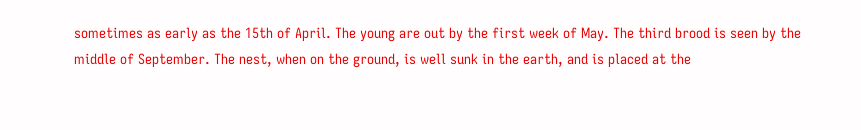sometimes as early as the 15th of April. The young are out by the first week of May. The third brood is seen by the middle of September. The nest, when on the ground, is well sunk in the earth, and is placed at the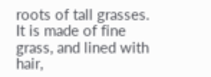roots of tall grasses. It is made of fine grass, and lined with hair,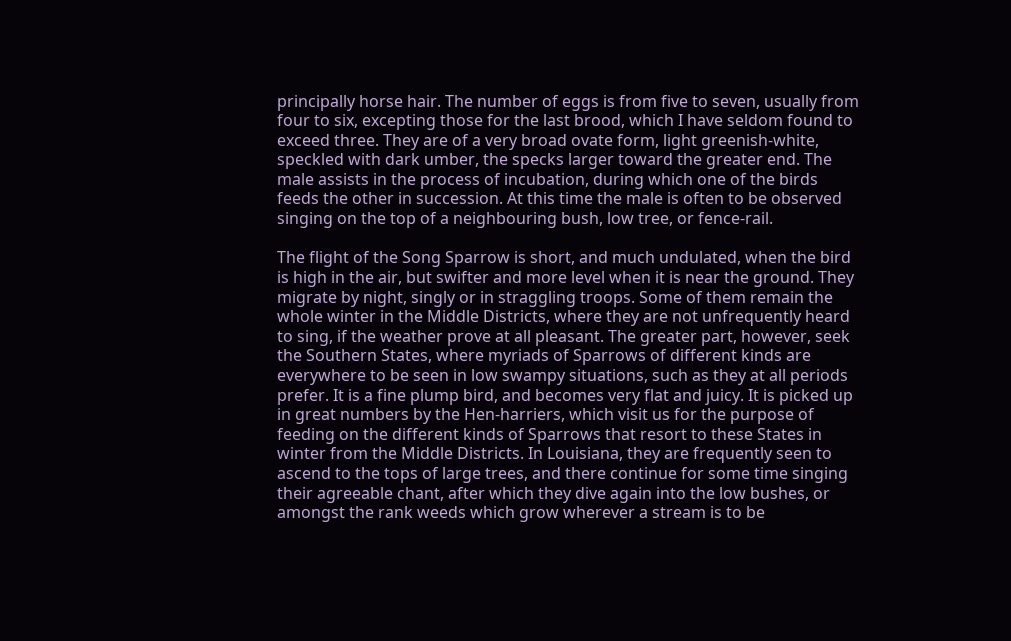principally horse hair. The number of eggs is from five to seven, usually from four to six, excepting those for the last brood, which I have seldom found to exceed three. They are of a very broad ovate form, light greenish-white, speckled with dark umber, the specks larger toward the greater end. The male assists in the process of incubation, during which one of the birds feeds the other in succession. At this time the male is often to be observed singing on the top of a neighbouring bush, low tree, or fence-rail.

The flight of the Song Sparrow is short, and much undulated, when the bird is high in the air, but swifter and more level when it is near the ground. They migrate by night, singly or in straggling troops. Some of them remain the whole winter in the Middle Districts, where they are not unfrequently heard to sing, if the weather prove at all pleasant. The greater part, however, seek the Southern States, where myriads of Sparrows of different kinds are everywhere to be seen in low swampy situations, such as they at all periods prefer. It is a fine plump bird, and becomes very flat and juicy. It is picked up in great numbers by the Hen-harriers, which visit us for the purpose of feeding on the different kinds of Sparrows that resort to these States in winter from the Middle Districts. In Louisiana, they are frequently seen to ascend to the tops of large trees, and there continue for some time singing their agreeable chant, after which they dive again into the low bushes, or amongst the rank weeds which grow wherever a stream is to be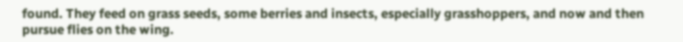found. They feed on grass seeds, some berries and insects, especially grasshoppers, and now and then pursue flies on the wing.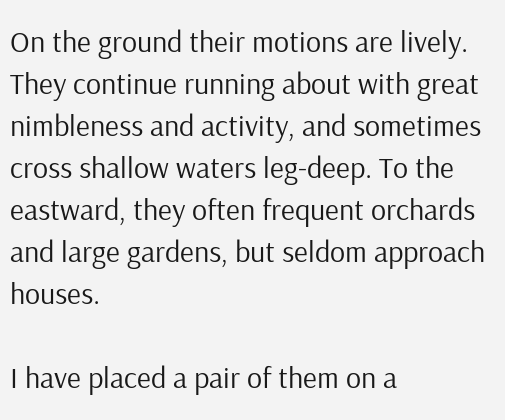On the ground their motions are lively. They continue running about with great nimbleness and activity, and sometimes cross shallow waters leg-deep. To the eastward, they often frequent orchards and large gardens, but seldom approach houses.

I have placed a pair of them on a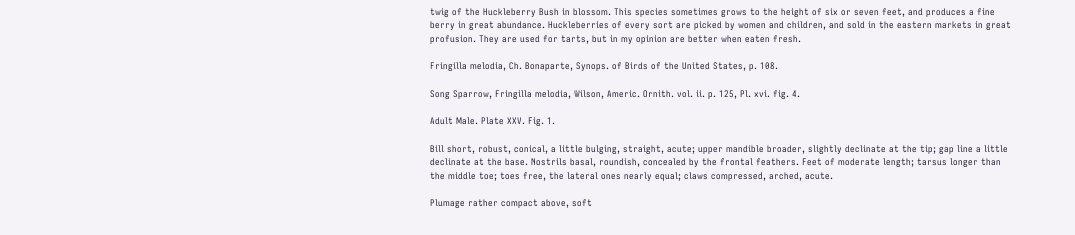twig of the Huckleberry Bush in blossom. This species sometimes grows to the height of six or seven feet, and produces a fine berry in great abundance. Huckleberries of every sort are picked by women and children, and sold in the eastern markets in great profusion. They are used for tarts, but in my opinion are better when eaten fresh.

Fringilla melodia, Ch. Bonaparte, Synops. of Birds of the United States, p. 108.

Song Sparrow, Fringilla melodia, Wilson, Americ. Ornith. vol. ii. p. 125, Pl. xvi. fig. 4.

Adult Male. Plate XXV. Fig. 1.

Bill short, robust, conical, a little bulging, straight, acute; upper mandible broader, slightly declinate at the tip; gap line a little declinate at the base. Nostrils basal, roundish, concealed by the frontal feathers. Feet of moderate length; tarsus longer than the middle toe; toes free, the lateral ones nearly equal; claws compressed, arched, acute.

Plumage rather compact above, soft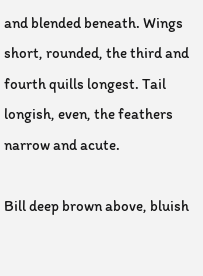and blended beneath. Wings short, rounded, the third and fourth quills longest. Tail longish, even, the feathers narrow and acute.

Bill deep brown above, bluish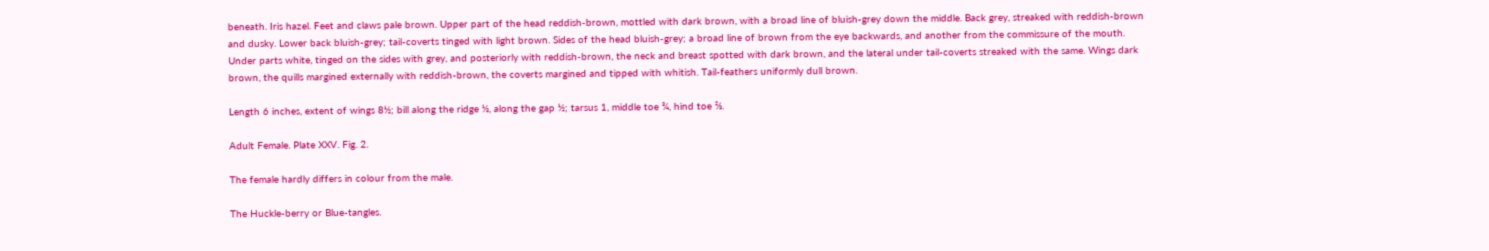beneath. Iris hazel. Feet and claws pale brown. Upper part of the head reddish-brown, mottled with dark brown, with a broad line of bluish-grey down the middle. Back grey, streaked with reddish-brown and dusky. Lower back bluish-grey; tail-coverts tinged with light brown. Sides of the head bluish-grey; a broad line of brown from the eye backwards, and another from the commissure of the mouth. Under parts white, tinged on the sides with grey, and posteriorly with reddish-brown, the neck and breast spotted with dark brown, and the lateral under tail-coverts streaked with the same. Wings dark brown, the quills margined externally with reddish-brown, the coverts margined and tipped with whitish. Tail-feathers uniformly dull brown.

Length 6 inches, extent of wings 8½; bill along the ridge ⅓, along the gap ½; tarsus 1, middle toe ¾, hind toe ⅔.

Adult Female. Plate XXV. Fig. 2.

The female hardly differs in colour from the male.

The Huckle-berry or Blue-tangles.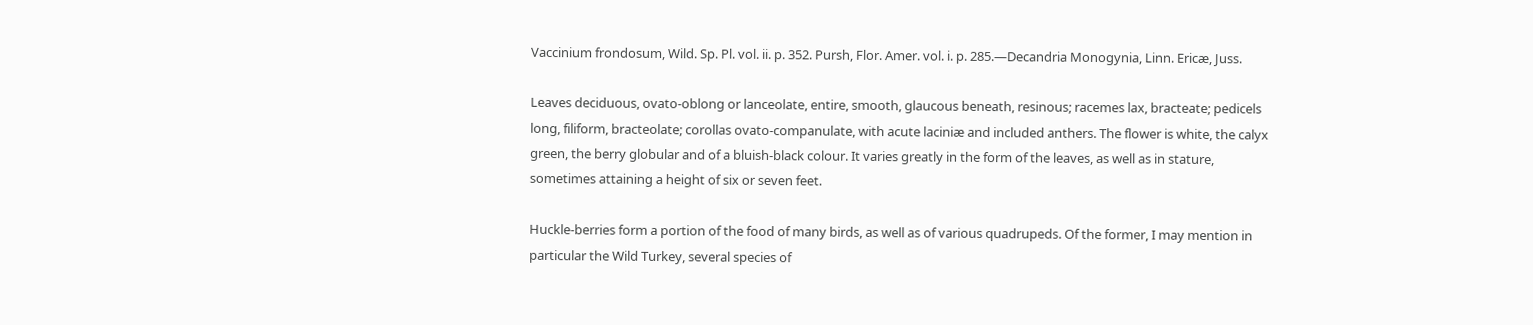Vaccinium frondosum, Wild. Sp. Pl. vol. ii. p. 352. Pursh, Flor. Amer. vol. i. p. 285.—Decandria Monogynia, Linn. Ericæ, Juss.

Leaves deciduous, ovato-oblong or lanceolate, entire, smooth, glaucous beneath, resinous; racemes lax, bracteate; pedicels long, filiform, bracteolate; corollas ovato-companulate, with acute laciniæ and included anthers. The flower is white, the calyx green, the berry globular and of a bluish-black colour. It varies greatly in the form of the leaves, as well as in stature, sometimes attaining a height of six or seven feet.

Huckle-berries form a portion of the food of many birds, as well as of various quadrupeds. Of the former, I may mention in particular the Wild Turkey, several species of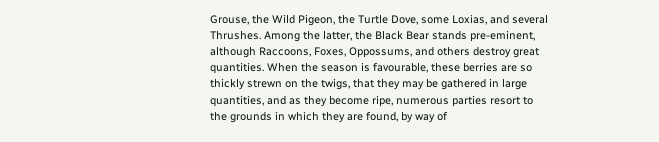Grouse, the Wild Pigeon, the Turtle Dove, some Loxias, and several Thrushes. Among the latter, the Black Bear stands pre-eminent, although Raccoons, Foxes, Oppossums, and others destroy great quantities. When the season is favourable, these berries are so thickly strewn on the twigs, that they may be gathered in large quantities, and as they become ripe, numerous parties resort to the grounds in which they are found, by way of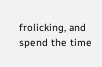frolicking, and spend the time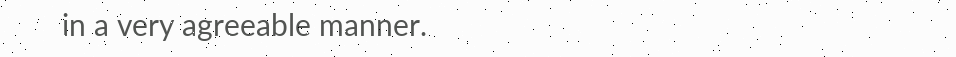in a very agreeable manner.